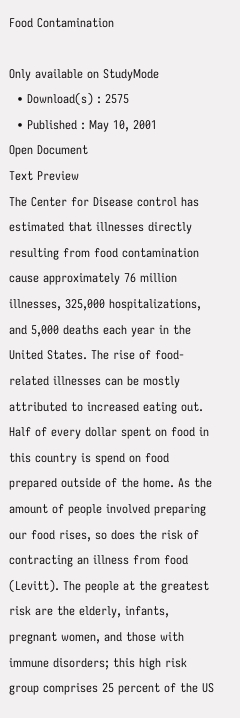Food Contamination

Only available on StudyMode
  • Download(s) : 2575
  • Published : May 10, 2001
Open Document
Text Preview
The Center for Disease control has estimated that illnesses directly resulting from food contamination cause approximately 76 million illnesses, 325,000 hospitalizations, and 5,000 deaths each year in the United States. The rise of food-related illnesses can be mostly attributed to increased eating out. Half of every dollar spent on food in this country is spend on food prepared outside of the home. As the amount of people involved preparing our food rises, so does the risk of contracting an illness from food (Levitt). The people at the greatest risk are the elderly, infants, pregnant women, and those with immune disorders; this high risk group comprises 25 percent of the US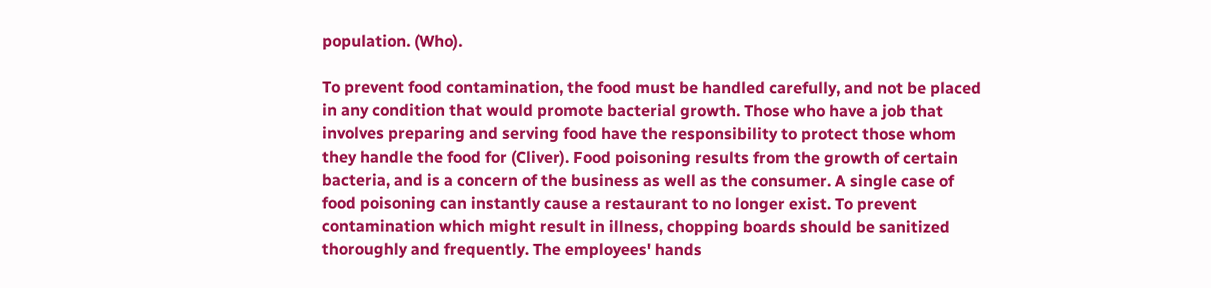population. (Who).

To prevent food contamination, the food must be handled carefully, and not be placed in any condition that would promote bacterial growth. Those who have a job that involves preparing and serving food have the responsibility to protect those whom they handle the food for (Cliver). Food poisoning results from the growth of certain bacteria, and is a concern of the business as well as the consumer. A single case of food poisoning can instantly cause a restaurant to no longer exist. To prevent contamination which might result in illness, chopping boards should be sanitized thoroughly and frequently. The employees' hands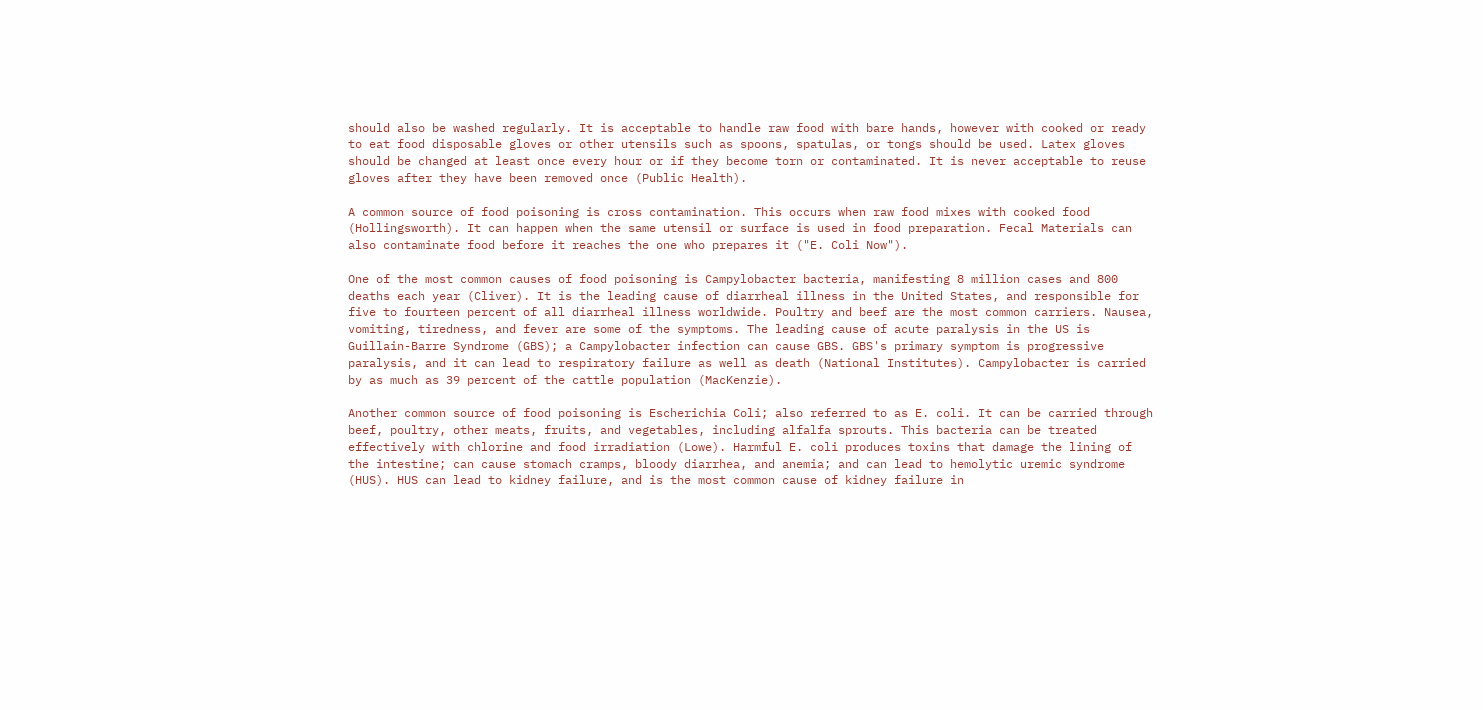should also be washed regularly. It is acceptable to handle raw food with bare hands, however with cooked or ready to eat food disposable gloves or other utensils such as spoons, spatulas, or tongs should be used. Latex gloves should be changed at least once every hour or if they become torn or contaminated. It is never acceptable to reuse gloves after they have been removed once (Public Health).

A common source of food poisoning is cross contamination. This occurs when raw food mixes with cooked food (Hollingsworth). It can happen when the same utensil or surface is used in food preparation. Fecal Materials can also contaminate food before it reaches the one who prepares it ("E. Coli Now").

One of the most common causes of food poisoning is Campylobacter bacteria, manifesting 8 million cases and 800 deaths each year (Cliver). It is the leading cause of diarrheal illness in the United States, and responsible for five to fourteen percent of all diarrheal illness worldwide. Poultry and beef are the most common carriers. Nausea, vomiting, tiredness, and fever are some of the symptoms. The leading cause of acute paralysis in the US is Guillain-Barre Syndrome (GBS); a Campylobacter infection can cause GBS. GBS's primary symptom is progressive paralysis, and it can lead to respiratory failure as well as death (National Institutes). Campylobacter is carried by as much as 39 percent of the cattle population (MacKenzie).

Another common source of food poisoning is Escherichia Coli; also referred to as E. coli. It can be carried through beef, poultry, other meats, fruits, and vegetables, including alfalfa sprouts. This bacteria can be treated effectively with chlorine and food irradiation (Lowe). Harmful E. coli produces toxins that damage the lining of the intestine; can cause stomach cramps, bloody diarrhea, and anemia; and can lead to hemolytic uremic syndrome (HUS). HUS can lead to kidney failure, and is the most common cause of kidney failure in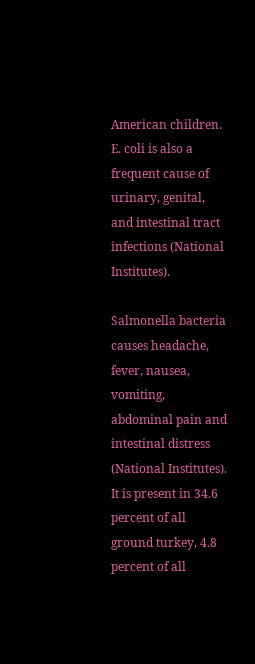American children. E. coli is also a frequent cause of urinary, genital, and intestinal tract infections (National Institutes).

Salmonella bacteria causes headache, fever, nausea, vomiting, abdominal pain and intestinal distress (National Institutes). It is present in 34.6 percent of all ground turkey, 4.8 percent of all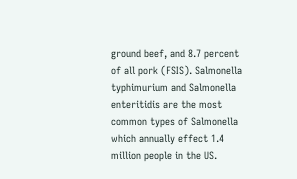ground beef, and 8.7 percent of all pork (FSIS). Salmonella typhimurium and Salmonella enteritidis are the most common types of Salmonella which annually effect 1.4 million people in the US.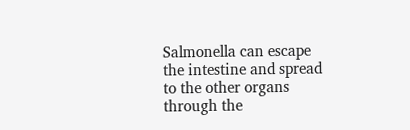Salmonella can escape the intestine and spread to the other organs through the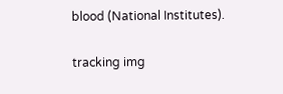blood (National Institutes).

tracking img